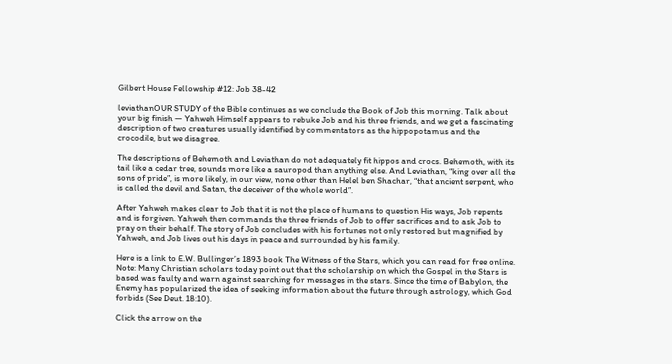Gilbert House Fellowship #12: Job 38-42

leviathanOUR STUDY of the Bible continues as we conclude the Book of Job this morning. Talk about your big finish — Yahweh Himself appears to rebuke Job and his three friends, and we get a fascinating description of two creatures usually identified by commentators as the hippopotamus and the crocodile, but we disagree.

The descriptions of Behemoth and Leviathan do not adequately fit hippos and crocs. Behemoth, with its tail like a cedar tree, sounds more like a sauropod than anything else. And Leviathan, “king over all the sons of pride”, is more likely, in our view, none other than Helel ben Shachar, “that ancient serpent, who is called the devil and Satan, the deceiver of the whole world”.

After Yahweh makes clear to Job that it is not the place of humans to question His ways, Job repents and is forgiven. Yahweh then commands the three friends of Job to offer sacrifices and to ask Job to pray on their behalf. The story of Job concludes with his fortunes not only restored but magnified by Yahweh, and Job lives out his days in peace and surrounded by his family.

Here is a link to E.W. Bullinger’s 1893 book The Witness of the Stars, which you can read for free online. Note: Many Christian scholars today point out that the scholarship on which the Gospel in the Stars is based was faulty and warn against searching for messages in the stars. Since the time of Babylon, the Enemy has popularized the idea of seeking information about the future through astrology, which God forbids (See Deut. 18:10).

Click the arrow on the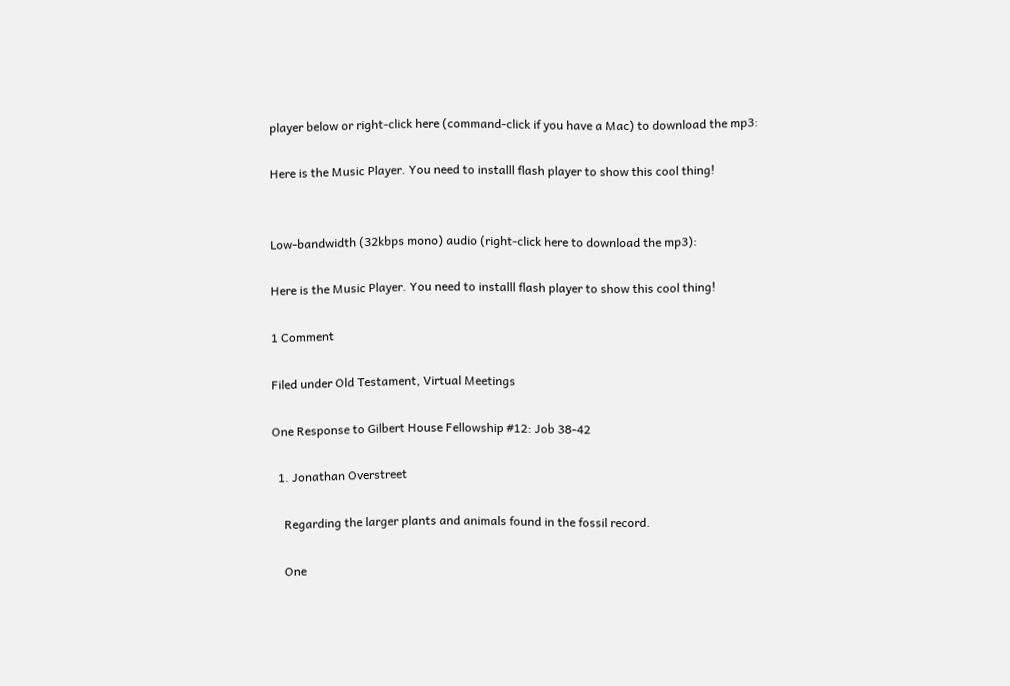player below or right-click here (command-click if you have a Mac) to download the mp3:

Here is the Music Player. You need to installl flash player to show this cool thing!


Low-bandwidth (32kbps mono) audio (right-click here to download the mp3):

Here is the Music Player. You need to installl flash player to show this cool thing!

1 Comment

Filed under Old Testament, Virtual Meetings

One Response to Gilbert House Fellowship #12: Job 38-42

  1. Jonathan Overstreet

    Regarding the larger plants and animals found in the fossil record.

    One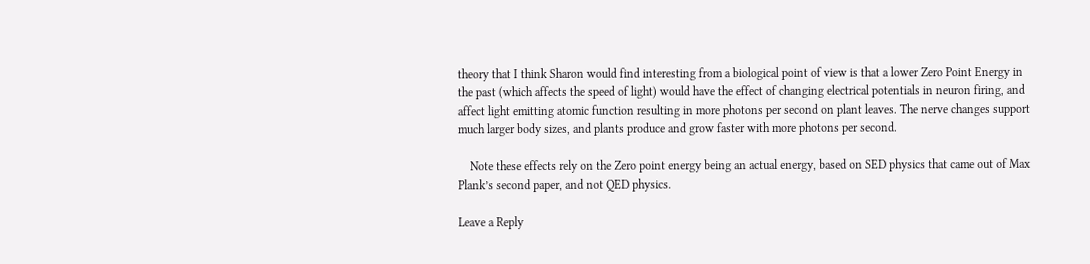theory that I think Sharon would find interesting from a biological point of view is that a lower Zero Point Energy in the past (which affects the speed of light) would have the effect of changing electrical potentials in neuron firing, and affect light emitting atomic function resulting in more photons per second on plant leaves. The nerve changes support much larger body sizes, and plants produce and grow faster with more photons per second.

    Note these effects rely on the Zero point energy being an actual energy, based on SED physics that came out of Max Plank’s second paper, and not QED physics.

Leave a Reply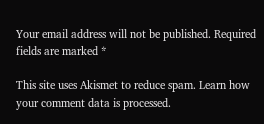Your email address will not be published. Required fields are marked *

This site uses Akismet to reduce spam. Learn how your comment data is processed.